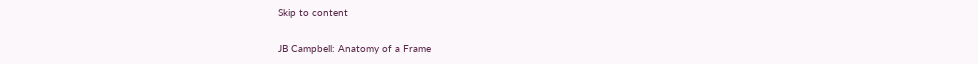Skip to content

JB Campbell: Anatomy of a Frame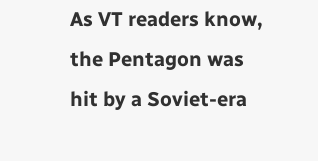As VT readers know, the Pentagon was hit by a Soviet-era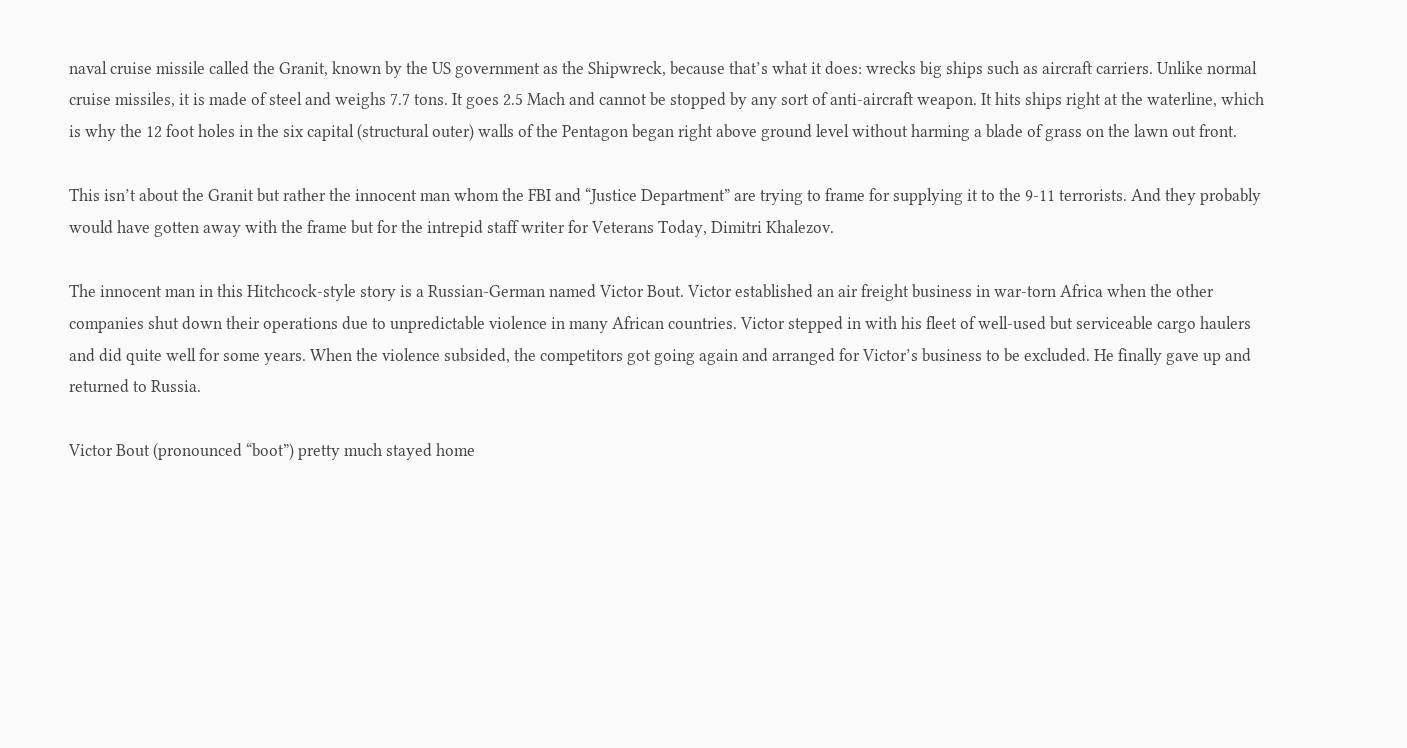naval cruise missile called the Granit, known by the US government as the Shipwreck, because that’s what it does: wrecks big ships such as aircraft carriers. Unlike normal cruise missiles, it is made of steel and weighs 7.7 tons. It goes 2.5 Mach and cannot be stopped by any sort of anti-aircraft weapon. It hits ships right at the waterline, which is why the 12 foot holes in the six capital (structural outer) walls of the Pentagon began right above ground level without harming a blade of grass on the lawn out front.

This isn’t about the Granit but rather the innocent man whom the FBI and “Justice Department” are trying to frame for supplying it to the 9-11 terrorists. And they probably would have gotten away with the frame but for the intrepid staff writer for Veterans Today, Dimitri Khalezov.

The innocent man in this Hitchcock-style story is a Russian-German named Victor Bout. Victor established an air freight business in war-torn Africa when the other companies shut down their operations due to unpredictable violence in many African countries. Victor stepped in with his fleet of well-used but serviceable cargo haulers and did quite well for some years. When the violence subsided, the competitors got going again and arranged for Victor’s business to be excluded. He finally gave up and returned to Russia.

Victor Bout (pronounced “boot”) pretty much stayed home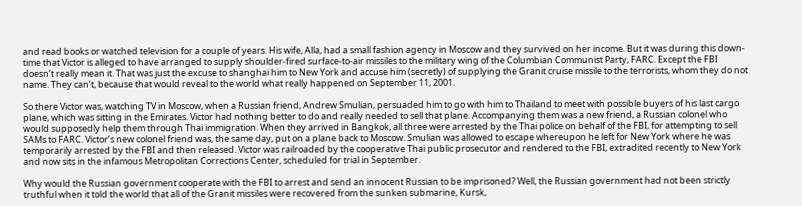and read books or watched television for a couple of years. His wife, Alla, had a small fashion agency in Moscow and they survived on her income. But it was during this down-time that Victor is alleged to have arranged to supply shoulder-fired surface-to-air missiles to the military wing of the Columbian Communist Party, FARC. Except the FBI doesn’t really mean it. That was just the excuse to shanghai him to New York and accuse him (secretly) of supplying the Granit cruise missile to the terrorists, whom they do not name. They can’t, because that would reveal to the world what really happened on September 11, 2001.

So there Victor was, watching TV in Moscow, when a Russian friend, Andrew Smulian, persuaded him to go with him to Thailand to meet with possible buyers of his last cargo plane, which was sitting in the Emirates. Victor had nothing better to do and really needed to sell that plane. Accompanying them was a new friend, a Russian colonel who would supposedly help them through Thai immigration. When they arrived in Bangkok, all three were arrested by the Thai police on behalf of the FBI, for attempting to sell SAMs to FARC. Victor’s new colonel friend was, the same day, put on a plane back to Moscow. Smulian was allowed to escape whereupon he left for New York where he was temporarily arrested by the FBI and then released. Victor was railroaded by the cooperative Thai public prosecutor and rendered to the FBI, extradited recently to New York and now sits in the infamous Metropolitan Corrections Center, scheduled for trial in September.

Why would the Russian government cooperate with the FBI to arrest and send an innocent Russian to be imprisoned? Well, the Russian government had not been strictly truthful when it told the world that all of the Granit missiles were recovered from the sunken submarine, Kursk,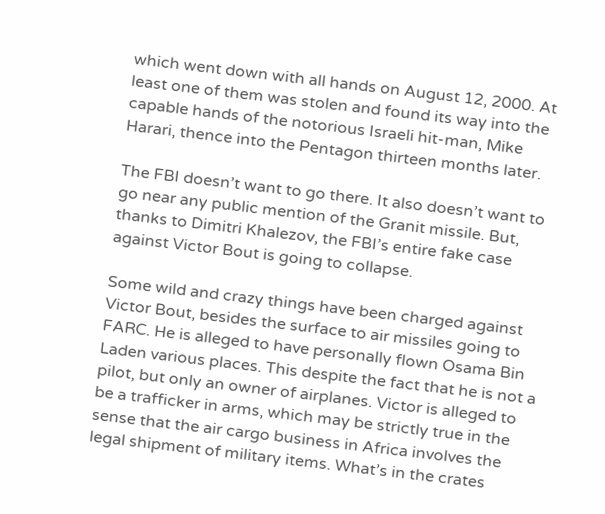which went down with all hands on August 12, 2000. At least one of them was stolen and found its way into the capable hands of the notorious Israeli hit-man, Mike Harari, thence into the Pentagon thirteen months later.

The FBI doesn’t want to go there. It also doesn’t want to go near any public mention of the Granit missile. But, thanks to Dimitri Khalezov, the FBI’s entire fake case against Victor Bout is going to collapse.

Some wild and crazy things have been charged against Victor Bout, besides the surface to air missiles going to FARC. He is alleged to have personally flown Osama Bin Laden various places. This despite the fact that he is not a pilot, but only an owner of airplanes. Victor is alleged to be a trafficker in arms, which may be strictly true in the sense that the air cargo business in Africa involves the legal shipment of military items. What’s in the crates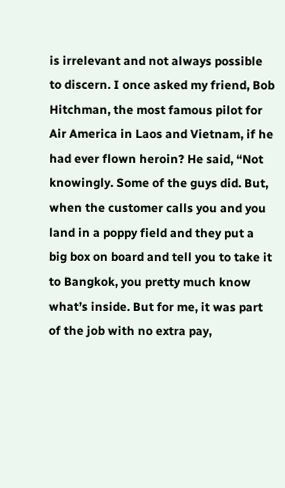is irrelevant and not always possible to discern. I once asked my friend, Bob Hitchman, the most famous pilot for Air America in Laos and Vietnam, if he had ever flown heroin? He said, “Not knowingly. Some of the guys did. But, when the customer calls you and you land in a poppy field and they put a big box on board and tell you to take it to Bangkok, you pretty much know what’s inside. But for me, it was part of the job with no extra pay,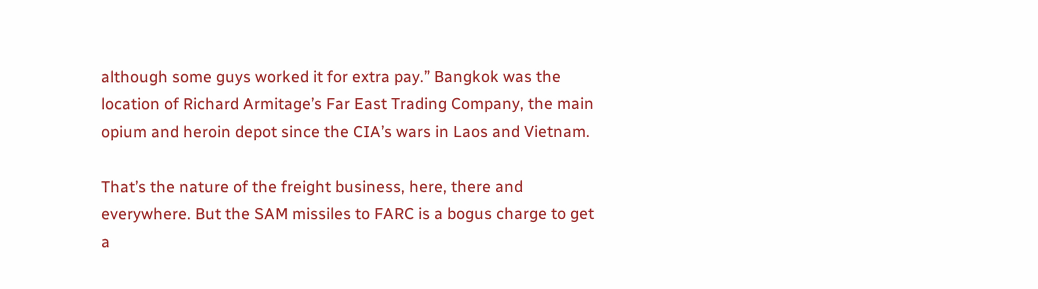although some guys worked it for extra pay.” Bangkok was the location of Richard Armitage’s Far East Trading Company, the main opium and heroin depot since the CIA’s wars in Laos and Vietnam.

That’s the nature of the freight business, here, there and everywhere. But the SAM missiles to FARC is a bogus charge to get a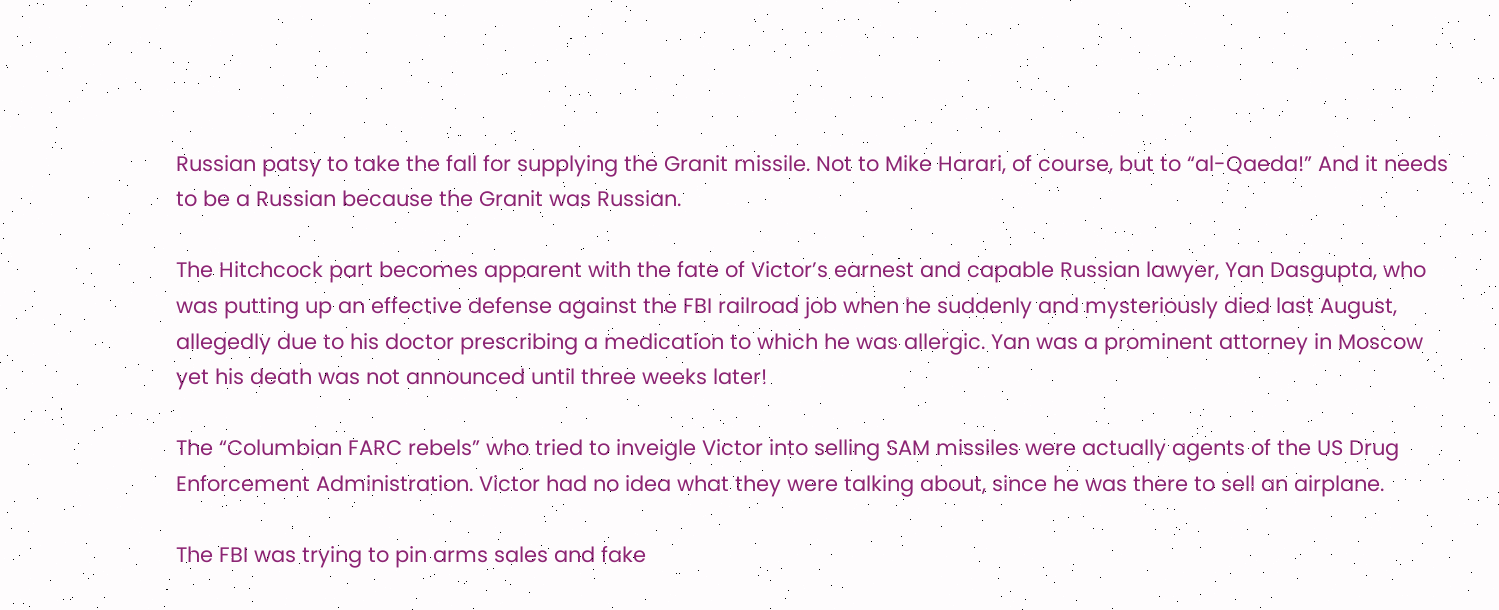Russian patsy to take the fall for supplying the Granit missile. Not to Mike Harari, of course, but to “al-Qaeda!” And it needs to be a Russian because the Granit was Russian.

The Hitchcock part becomes apparent with the fate of Victor’s earnest and capable Russian lawyer, Yan Dasgupta, who was putting up an effective defense against the FBI railroad job when he suddenly and mysteriously died last August, allegedly due to his doctor prescribing a medication to which he was allergic. Yan was a prominent attorney in Moscow yet his death was not announced until three weeks later!

The “Columbian FARC rebels” who tried to inveigle Victor into selling SAM missiles were actually agents of the US Drug Enforcement Administration. Victor had no idea what they were talking about, since he was there to sell an airplane.

The FBI was trying to pin arms sales and fake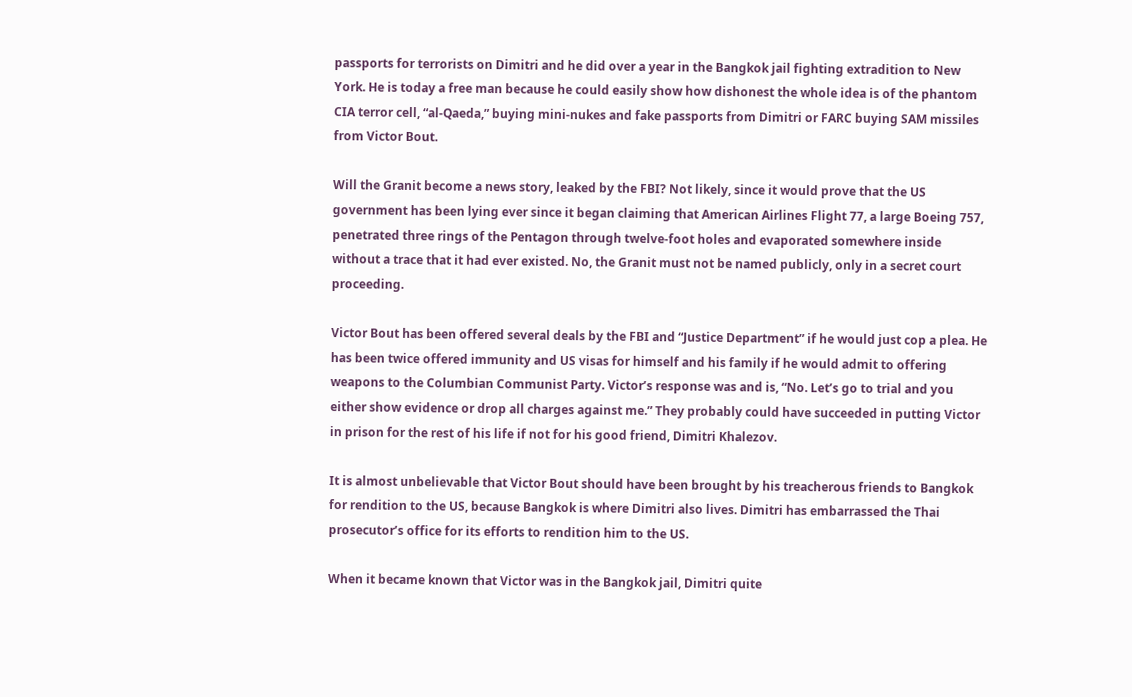passports for terrorists on Dimitri and he did over a year in the Bangkok jail fighting extradition to New York. He is today a free man because he could easily show how dishonest the whole idea is of the phantom CIA terror cell, “al-Qaeda,” buying mini-nukes and fake passports from Dimitri or FARC buying SAM missiles from Victor Bout.

Will the Granit become a news story, leaked by the FBI? Not likely, since it would prove that the US government has been lying ever since it began claiming that American Airlines Flight 77, a large Boeing 757, penetrated three rings of the Pentagon through twelve-foot holes and evaporated somewhere inside without a trace that it had ever existed. No, the Granit must not be named publicly, only in a secret court proceeding.

Victor Bout has been offered several deals by the FBI and “Justice Department” if he would just cop a plea. He has been twice offered immunity and US visas for himself and his family if he would admit to offering weapons to the Columbian Communist Party. Victor’s response was and is, “No. Let’s go to trial and you either show evidence or drop all charges against me.” They probably could have succeeded in putting Victor in prison for the rest of his life if not for his good friend, Dimitri Khalezov.

It is almost unbelievable that Victor Bout should have been brought by his treacherous friends to Bangkok for rendition to the US, because Bangkok is where Dimitri also lives. Dimitri has embarrassed the Thai prosecutor’s office for its efforts to rendition him to the US.

When it became known that Victor was in the Bangkok jail, Dimitri quite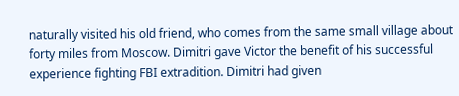naturally visited his old friend, who comes from the same small village about forty miles from Moscow. Dimitri gave Victor the benefit of his successful experience fighting FBI extradition. Dimitri had given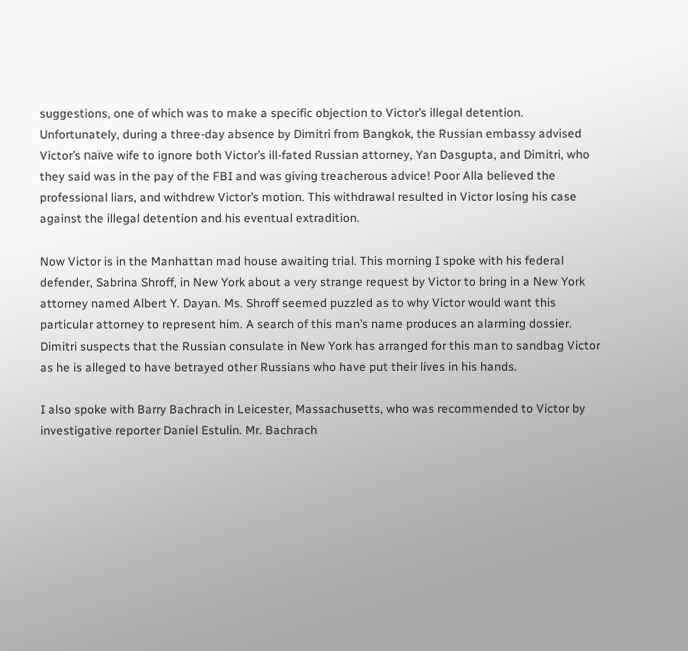suggestions, one of which was to make a specific objection to Victor’s illegal detention. Unfortunately, during a three-day absence by Dimitri from Bangkok, the Russian embassy advised Victor’s naïve wife to ignore both Victor’s ill-fated Russian attorney, Yan Dasgupta, and Dimitri, who they said was in the pay of the FBI and was giving treacherous advice! Poor Alla believed the professional liars, and withdrew Victor’s motion. This withdrawal resulted in Victor losing his case against the illegal detention and his eventual extradition.

Now Victor is in the Manhattan mad house awaiting trial. This morning I spoke with his federal defender, Sabrina Shroff, in New York about a very strange request by Victor to bring in a New York attorney named Albert Y. Dayan. Ms. Shroff seemed puzzled as to why Victor would want this particular attorney to represent him. A search of this man’s name produces an alarming dossier. Dimitri suspects that the Russian consulate in New York has arranged for this man to sandbag Victor as he is alleged to have betrayed other Russians who have put their lives in his hands.

I also spoke with Barry Bachrach in Leicester, Massachusetts, who was recommended to Victor by investigative reporter Daniel Estulin. Mr. Bachrach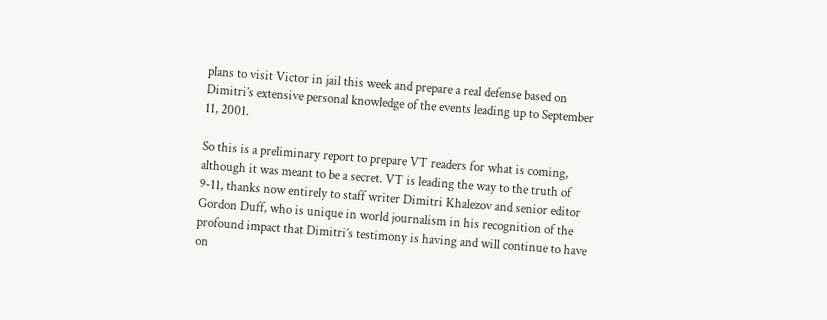plans to visit Victor in jail this week and prepare a real defense based on Dimitri’s extensive personal knowledge of the events leading up to September 11, 2001.

So this is a preliminary report to prepare VT readers for what is coming, although it was meant to be a secret. VT is leading the way to the truth of 9-11, thanks now entirely to staff writer Dimitri Khalezov and senior editor Gordon Duff, who is unique in world journalism in his recognition of the profound impact that Dimitri’s testimony is having and will continue to have on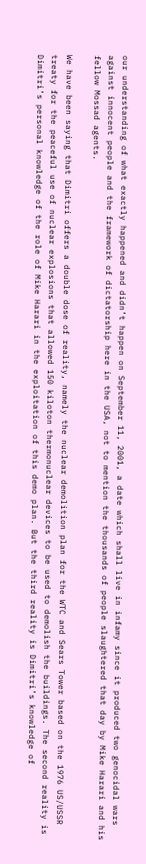our understanding of what exactly happened and didn’t happen on September 11, 2001, a date which shall live in infamy since it produced two genocidal wars against innocent people and the framework of dictatorship here in the USA, not to mention the thousands of people slaughtered that day by Mike Harari and his fellow Mossad agents.

We have been saying that Dimitri offers a double dose of reality, namely the nuclear demolition plan for the WTC and Sears Tower based on the 1976 US/USSR treaty for the peaceful use of nuclear explosions that allowed 150 kiloton thermonuclear devices to be used to demolish the buildings. The second reality is Dimitri’s personal knowledge of the role of Mike Harari in the exploitation of this demo plan. But the third reality is Dimitri’s knowledge of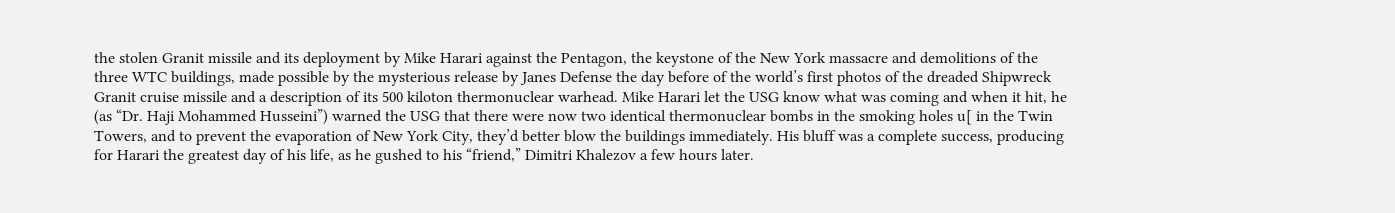the stolen Granit missile and its deployment by Mike Harari against the Pentagon, the keystone of the New York massacre and demolitions of the three WTC buildings, made possible by the mysterious release by Janes Defense the day before of the world’s first photos of the dreaded Shipwreck Granit cruise missile and a description of its 500 kiloton thermonuclear warhead. Mike Harari let the USG know what was coming and when it hit, he (as “Dr. Haji Mohammed Husseini”) warned the USG that there were now two identical thermonuclear bombs in the smoking holes u[ in the Twin Towers, and to prevent the evaporation of New York City, they’d better blow the buildings immediately. His bluff was a complete success, producing for Harari the greatest day of his life, as he gushed to his “friend,” Dimitri Khalezov a few hours later.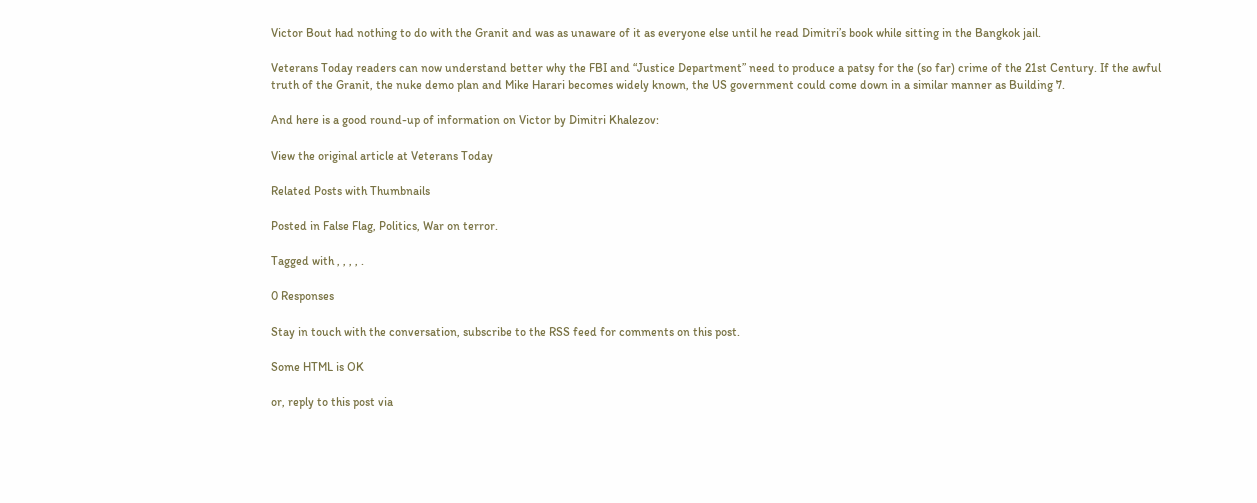Victor Bout had nothing to do with the Granit and was as unaware of it as everyone else until he read Dimitri’s book while sitting in the Bangkok jail.

Veterans Today readers can now understand better why the FBI and “Justice Department” need to produce a patsy for the (so far) crime of the 21st Century. If the awful truth of the Granit, the nuke demo plan and Mike Harari becomes widely known, the US government could come down in a similar manner as Building 7.

And here is a good round-up of information on Victor by Dimitri Khalezov:

View the original article at Veterans Today

Related Posts with Thumbnails

Posted in False Flag, Politics, War on terror.

Tagged with , , , , .

0 Responses

Stay in touch with the conversation, subscribe to the RSS feed for comments on this post.

Some HTML is OK

or, reply to this post via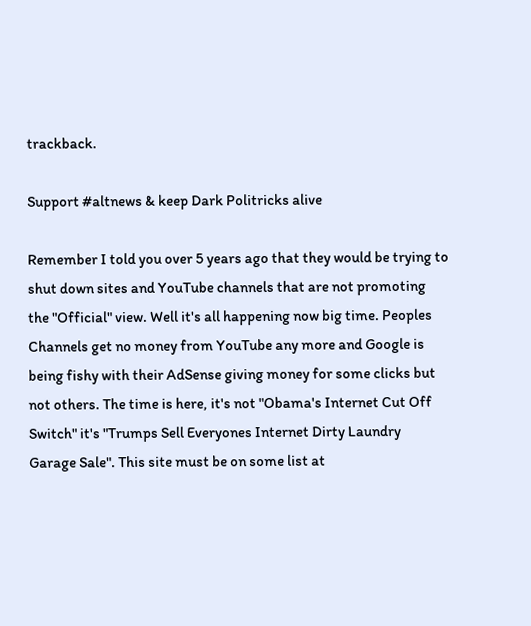trackback.

Support #altnews & keep Dark Politricks alive

Remember I told you over 5 years ago that they would be trying to shut down sites and YouTube channels that are not promoting the "Official" view. Well it's all happening now big time. Peoples Channels get no money from YouTube any more and Google is being fishy with their AdSense giving money for some clicks but not others. The time is here, it's not "Obama's Internet Cut Off Switch" it's "Trumps Sell Everyones Internet Dirty Laundry Garage Sale". This site must be on some list at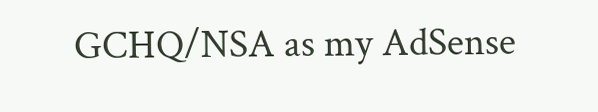GCHQ/NSA as my AdSense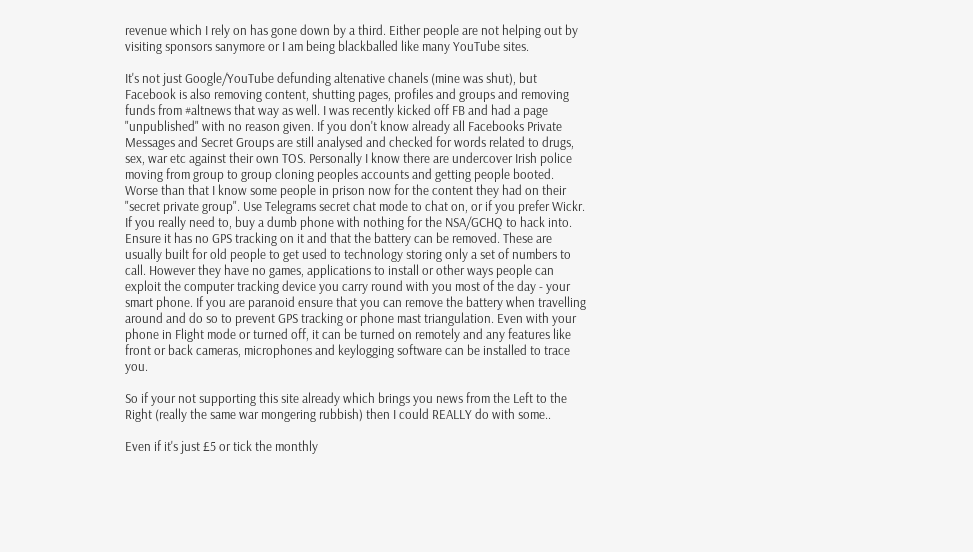revenue which I rely on has gone down by a third. Either people are not helping out by visiting sponsors sanymore or I am being blackballed like many YouTube sites.

It's not just Google/YouTube defunding altenative chanels (mine was shut), but Facebook is also removing content, shutting pages, profiles and groups and removing funds from #altnews that way as well. I was recently kicked off FB and had a page "unpublished" with no reason given. If you don't know already all Facebooks Private Messages and Secret Groups are still analysed and checked for words related to drugs, sex, war etc against their own TOS. Personally I know there are undercover Irish police moving from group to group cloning peoples accounts and getting people booted. Worse than that I know some people in prison now for the content they had on their "secret private group". Use Telegrams secret chat mode to chat on, or if you prefer Wickr. If you really need to, buy a dumb phone with nothing for the NSA/GCHQ to hack into. Ensure it has no GPS tracking on it and that the battery can be removed. These are usually built for old people to get used to technology storing only a set of numbers to call. However they have no games, applications to install or other ways people can exploit the computer tracking device you carry round with you most of the day - your smart phone. If you are paranoid ensure that you can remove the battery when travelling around and do so to prevent GPS tracking or phone mast triangulation. Even with your phone in Flight mode or turned off, it can be turned on remotely and any features like front or back cameras, microphones and keylogging software can be installed to trace you.

So if your not supporting this site already which brings you news from the Left to the Right (really the same war mongering rubbish) then I could REALLY do with some..

Even if it's just £5 or tick the monthly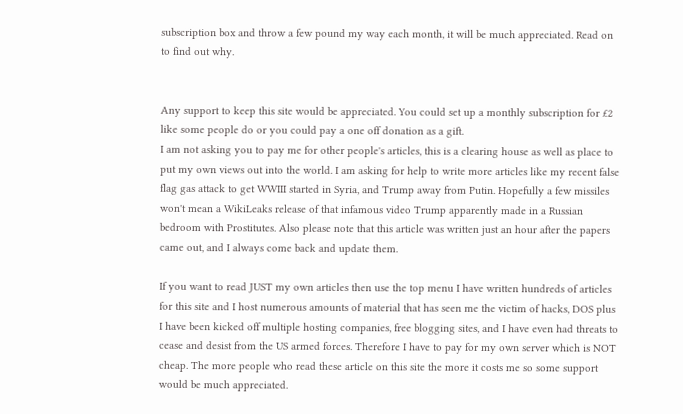subscription box and throw a few pound my way each month, it will be much appreciated. Read on to find out why.


Any support to keep this site would be appreciated. You could set up a monthly subscription for £2 like some people do or you could pay a one off donation as a gift.
I am not asking you to pay me for other people's articles, this is a clearing house as well as place to put my own views out into the world. I am asking for help to write more articles like my recent false flag gas attack to get WWIII started in Syria, and Trump away from Putin. Hopefully a few missiles won't mean a WikiLeaks release of that infamous video Trump apparently made in a Russian bedroom with Prostitutes. Also please note that this article was written just an hour after the papers came out, and I always come back and update them.

If you want to read JUST my own articles then use the top menu I have written hundreds of articles for this site and I host numerous amounts of material that has seen me the victim of hacks, DOS plus I have been kicked off multiple hosting companies, free blogging sites, and I have even had threats to cease and desist from the US armed forces. Therefore I have to pay for my own server which is NOT cheap. The more people who read these article on this site the more it costs me so some support would be much appreciated.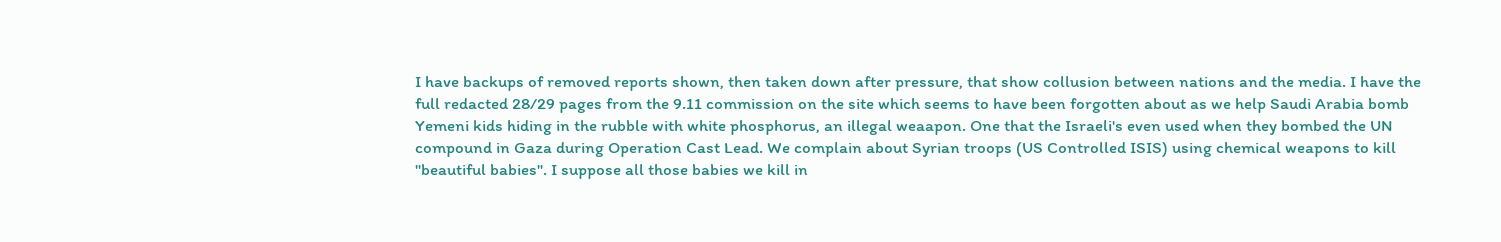I have backups of removed reports shown, then taken down after pressure, that show collusion between nations and the media. I have the full redacted 28/29 pages from the 9.11 commission on the site which seems to have been forgotten about as we help Saudi Arabia bomb Yemeni kids hiding in the rubble with white phosphorus, an illegal weaapon. One that the Israeli's even used when they bombed the UN compound in Gaza during Operation Cast Lead. We complain about Syrian troops (US Controlled ISIS) using chemical weapons to kill "beautiful babies". I suppose all those babies we kill in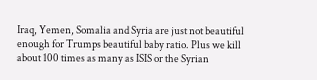Iraq, Yemen, Somalia and Syria are just not beautiful enough for Trumps beautiful baby ratio. Plus we kill about 100 times as many as ISIS or the Syrian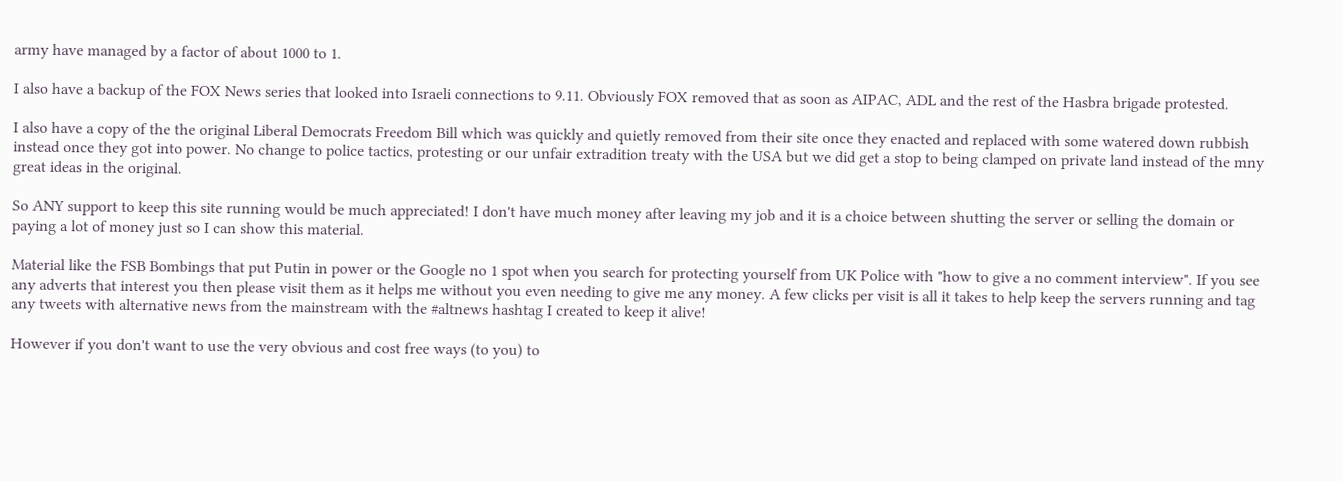army have managed by a factor of about 1000 to 1.

I also have a backup of the FOX News series that looked into Israeli connections to 9.11. Obviously FOX removed that as soon as AIPAC, ADL and the rest of the Hasbra brigade protested.

I also have a copy of the the original Liberal Democrats Freedom Bill which was quickly and quietly removed from their site once they enacted and replaced with some watered down rubbish instead once they got into power. No change to police tactics, protesting or our unfair extradition treaty with the USA but we did get a stop to being clamped on private land instead of the mny great ideas in the original.

So ANY support to keep this site running would be much appreciated! I don't have much money after leaving my job and it is a choice between shutting the server or selling the domain or paying a lot of money just so I can show this material.

Material like the FSB Bombings that put Putin in power or the Google no 1 spot when you search for protecting yourself from UK Police with "how to give a no comment interview". If you see any adverts that interest you then please visit them as it helps me without you even needing to give me any money. A few clicks per visit is all it takes to help keep the servers running and tag any tweets with alternative news from the mainstream with the #altnews hashtag I created to keep it alive!

However if you don't want to use the very obvious and cost free ways (to you) to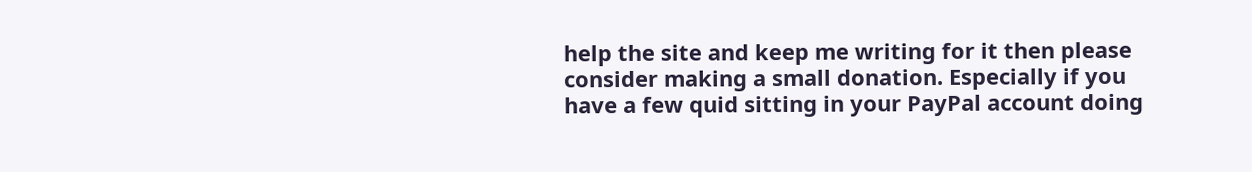help the site and keep me writing for it then please consider making a small donation. Especially if you have a few quid sitting in your PayPal account doing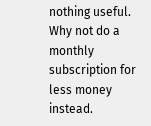nothing useful. Why not do a monthly subscription for less money instead.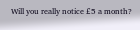Will you really notice £5 a month?